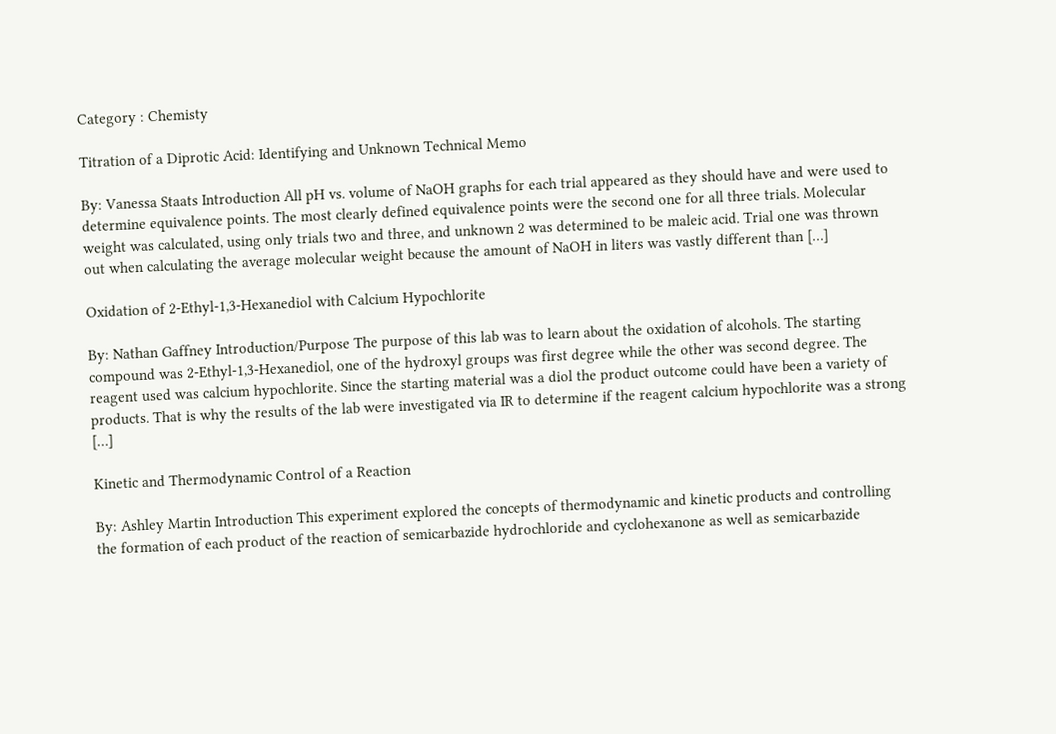Category : Chemisty

Titration of a Diprotic Acid: Identifying and Unknown Technical Memo

By: Vanessa Staats Introduction All pH vs. volume of NaOH graphs for each trial appeared as they should have and were used to determine equivalence points. The most clearly defined equivalence points were the second one for all three trials. Molecular weight was calculated, using only trials two and three, and unknown 2 was determined to be maleic acid. Trial one was thrown out when calculating the average molecular weight because the amount of NaOH in liters was vastly different than […]

Oxidation of 2-Ethyl-1,3-Hexanediol with Calcium Hypochlorite

By: Nathan Gaffney Introduction/Purpose The purpose of this lab was to learn about the oxidation of alcohols. The starting compound was 2-Ethyl-1,3-Hexanediol, one of the hydroxyl groups was first degree while the other was second degree. The reagent used was calcium hypochlorite. Since the starting material was a diol the product outcome could have been a variety of products. That is why the results of the lab were investigated via IR to determine if the reagent calcium hypochlorite was a strong […]

Kinetic and Thermodynamic Control of a Reaction

By: Ashley Martin Introduction This experiment explored the concepts of thermodynamic and kinetic products and controlling the formation of each product of the reaction of semicarbazide hydrochloride and cyclohexanone as well as semicarbazide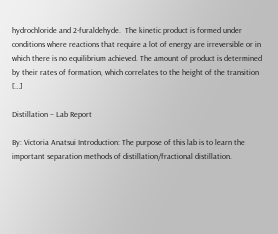hydrochloride and 2-furaldehyde.  The kinetic product is formed under conditions where reactions that require a lot of energy are irreversible or in which there is no equilibrium achieved. The amount of product is determined by their rates of formation, which correlates to the height of the transition […]

Distillation – Lab Report

By: Victoria Anatsui Introduction: The purpose of this lab is to learn the important separation methods of distillation/fractional distillation.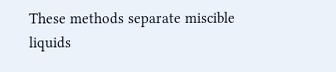These methods separate miscible liquids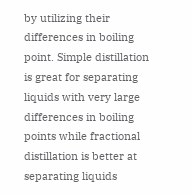by utilizing their differences in boiling point. Simple distillation is great for separating liquids with very large differences in boiling points while fractional distillation is better at separating liquids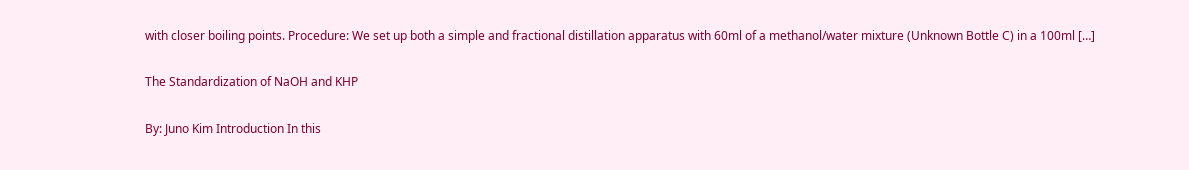with closer boiling points. Procedure: We set up both a simple and fractional distillation apparatus with 60ml of a methanol/water mixture (Unknown Bottle C) in a 100ml […]

The Standardization of NaOH and KHP

By: Juno Kim Introduction In this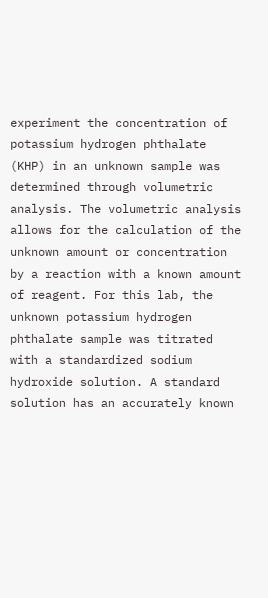experiment the concentration of potassium hydrogen phthalate (KHP) in an unknown sample was determined through volumetric analysis. The volumetric analysis allows for the calculation of the unknown amount or concentration by a reaction with a known amount of reagent. For this lab, the unknown potassium hydrogen phthalate sample was titrated with a standardized sodium hydroxide solution. A standard solution has an accurately known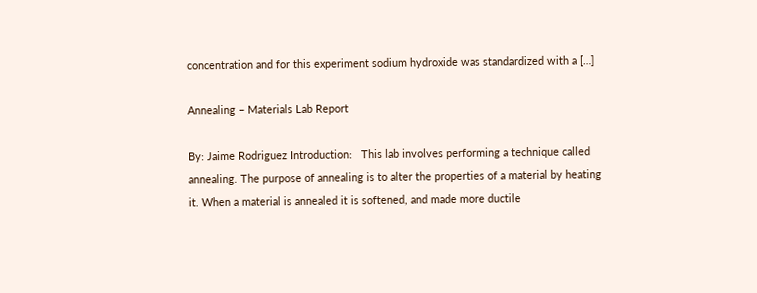concentration and for this experiment sodium hydroxide was standardized with a […]

Annealing – Materials Lab Report

By: Jaime Rodriguez Introduction:   This lab involves performing a technique called annealing. The purpose of annealing is to alter the properties of a material by heating it. When a material is annealed it is softened, and made more ductile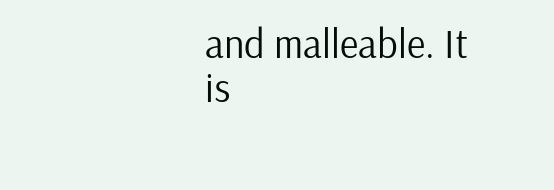and malleable. It is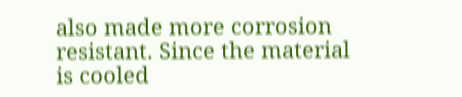also made more corrosion resistant. Since the material is cooled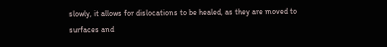slowly, it allows for dislocations to be healed, as they are moved to surfaces and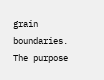grain boundaries. The purpose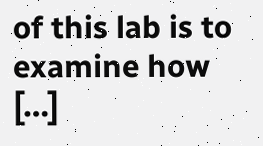of this lab is to examine how […]